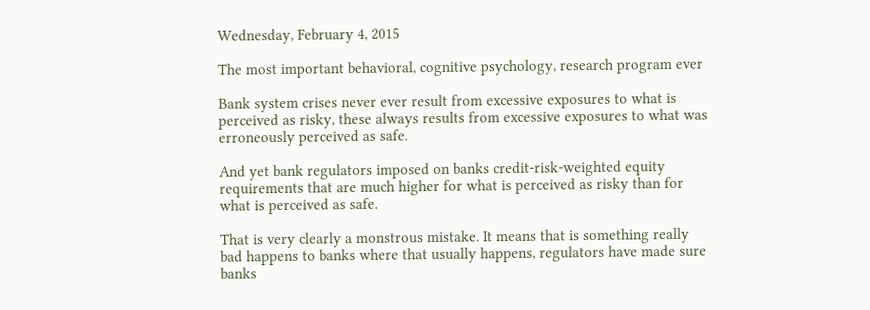Wednesday, February 4, 2015

The most important behavioral, cognitive psychology, research program ever

Bank system crises never ever result from excessive exposures to what is perceived as risky, these always results from excessive exposures to what was erroneously perceived as safe.

And yet bank regulators imposed on banks credit-risk-weighted equity requirements that are much higher for what is perceived as risky than for what is perceived as safe.

That is very clearly a monstrous mistake. It means that is something really bad happens to banks where that usually happens, regulators have made sure banks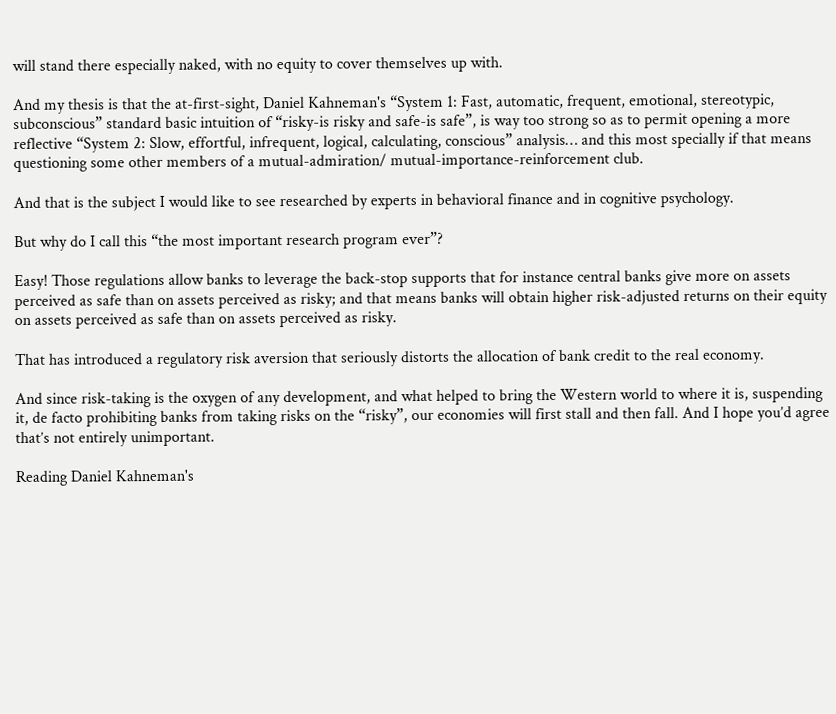will stand there especially naked, with no equity to cover themselves up with.

And my thesis is that the at-first-sight, Daniel Kahneman's “System 1: Fast, automatic, frequent, emotional, stereotypic, subconscious” standard basic intuition of “risky-is risky and safe-is safe”, is way too strong so as to permit opening a more reflective “System 2: Slow, effortful, infrequent, logical, calculating, conscious” analysis… and this most specially if that means questioning some other members of a mutual-admiration/ mutual-importance-reinforcement club.

And that is the subject I would like to see researched by experts in behavioral finance and in cognitive psychology.

But why do I call this “the most important research program ever”?

Easy! Those regulations allow banks to leverage the back-stop supports that for instance central banks give more on assets perceived as safe than on assets perceived as risky; and that means banks will obtain higher risk-adjusted returns on their equity on assets perceived as safe than on assets perceived as risky.

That has introduced a regulatory risk aversion that seriously distorts the allocation of bank credit to the real economy.

And since risk-taking is the oxygen of any development, and what helped to bring the Western world to where it is, suspending it, de facto prohibiting banks from taking risks on the “risky”, our economies will first stall and then fall. And I hope you’d agree that’s not entirely unimportant.

Reading Daniel Kahneman's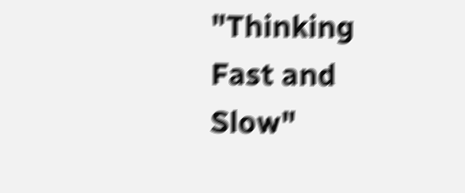"Thinking Fast and Slow"